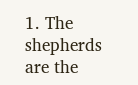1. The shepherds are the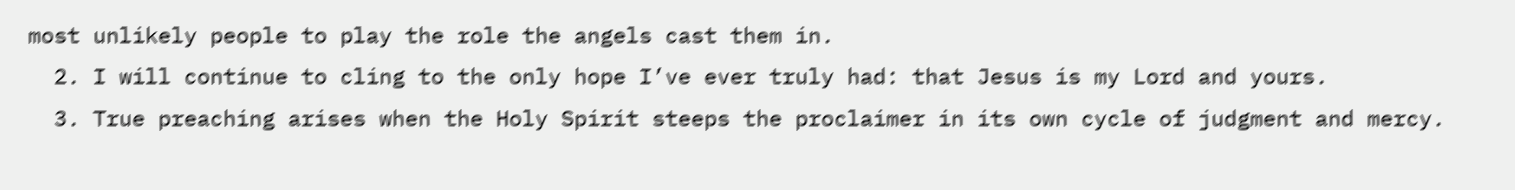most unlikely people to play the role the angels cast them in.
  2. I will continue to cling to the only hope I’ve ever truly had: that Jesus is my Lord and yours.
  3. True preaching arises when the Holy Spirit steeps the proclaimer in its own cycle of judgment and mercy.